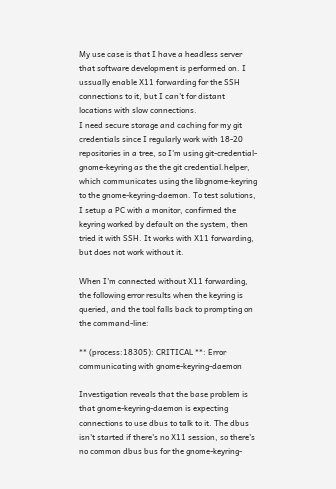My use case is that I have a headless server that software development is performed on. I ussually enable X11 forwarding for the SSH connections to it, but I can't for distant locations with slow connections.
I need secure storage and caching for my git credentials since I regularly work with 18-20 repositories in a tree, so I'm using git-credential-gnome-keyring as the the git credential.helper, which communicates using the libgnome-keyring to the gnome-keyring-daemon. To test solutions, I setup a PC with a monitor, confirmed the keyring worked by default on the system, then tried it with SSH. It works with X11 forwarding, but does not work without it.

When I'm connected without X11 forwarding, the following error results when the keyring is queried, and the tool falls back to prompting on the command-line:

** (process:18305): CRITICAL **: Error communicating with gnome-keyring-daemon

Investigation reveals that the base problem is that gnome-keyring-daemon is expecting connections to use dbus to talk to it. The dbus isn't started if there's no X11 session, so there's no common dbus bus for the gnome-keyring-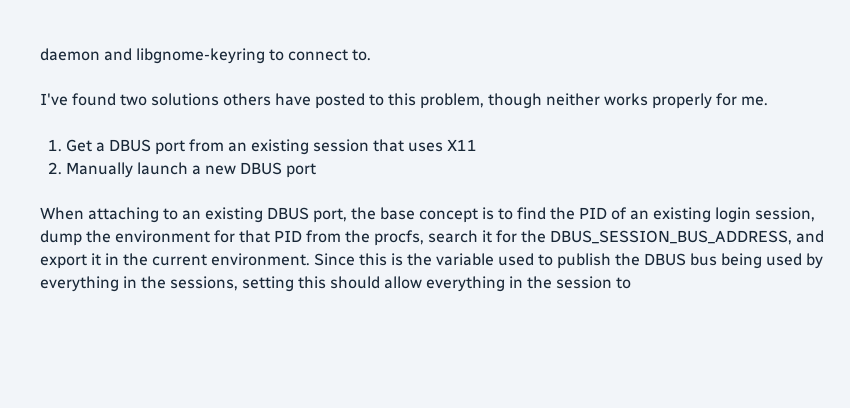daemon and libgnome-keyring to connect to.

I've found two solutions others have posted to this problem, though neither works properly for me.

  1. Get a DBUS port from an existing session that uses X11
  2. Manually launch a new DBUS port

When attaching to an existing DBUS port, the base concept is to find the PID of an existing login session, dump the environment for that PID from the procfs, search it for the DBUS_SESSION_BUS_ADDRESS, and export it in the current environment. Since this is the variable used to publish the DBUS bus being used by everything in the sessions, setting this should allow everything in the session to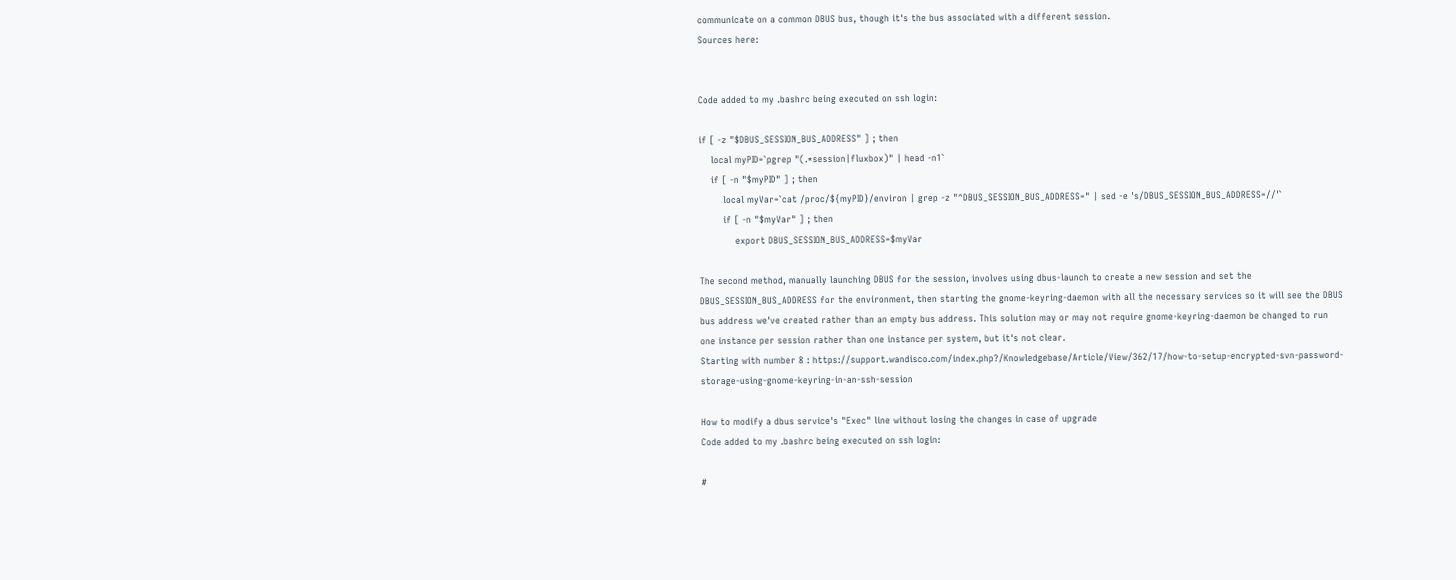communicate on a common DBUS bus, though it's the bus associated with a different session.
Sources here:


Code added to my .bashrc being executed on ssh login:

if [ -z "$DBUS_SESSION_BUS_ADDRESS" ] ; then
    local myPID=`pgrep "(.*session|fluxbox)" | head -n1`
    if [ -n "$myPID" ] ; then
        local myVar=`cat /proc/${myPID}/environ | grep -z "^DBUS_SESSION_BUS_ADDRESS=" | sed -e 's/DBUS_SESSION_BUS_ADDRESS=//'`
        if [ -n "$myVar" ] ; then
            export DBUS_SESSION_BUS_ADDRESS=$myVar

The second method, manually launching DBUS for the session, involves using dbus-launch to create a new session and set the DBUS_SESSION_BUS_ADDRESS for the environment, then starting the gnome-keyring-daemon with all the necessary services so it will see the DBUS bus address we've created rather than an empty bus address. This solution may or may not require gnome-keyring-daemon be changed to run one instance per session rather than one instance per system, but it's not clear.
Starting with number 8 : https://support.wandisco.com/index.php?/Knowledgebase/Article/View/362/17/how-to-setup-encrypted-svn-password-storage-using-gnome-keyring-in-an-ssh-session

How to modify a dbus service's "Exec" line without losing the changes in case of upgrade
Code added to my .bashrc being executed on ssh login:

#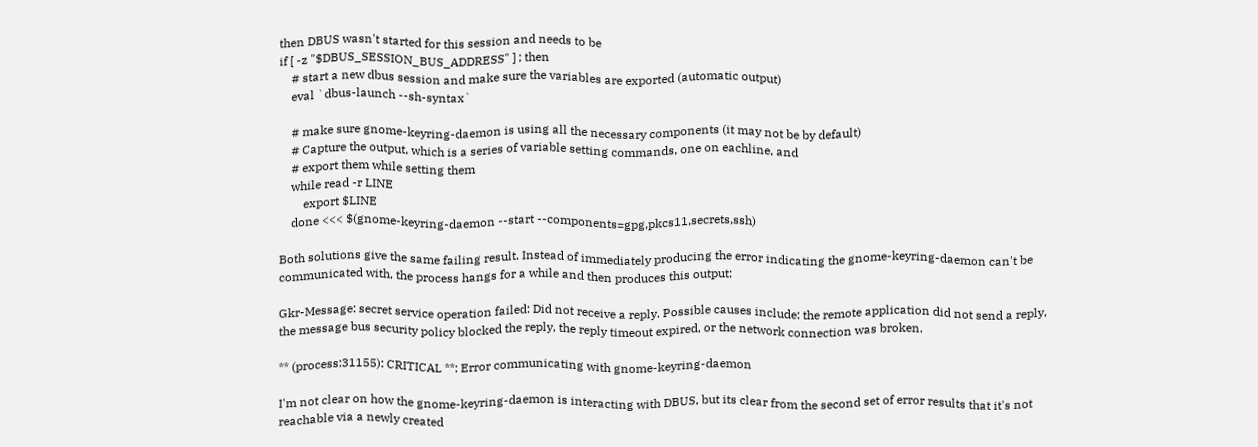then DBUS wasn't started for this session and needs to be
if [ -z "$DBUS_SESSION_BUS_ADDRESS" ] ; then
    # start a new dbus session and make sure the variables are exported (automatic output)
    eval `dbus-launch --sh-syntax`

    # make sure gnome-keyring-daemon is using all the necessary components (it may not be by default)
    # Capture the output, which is a series of variable setting commands, one on eachline, and
    # export them while setting them
    while read -r LINE
        export $LINE
    done <<< $(gnome-keyring-daemon --start --components=gpg,pkcs11,secrets,ssh)

Both solutions give the same failing result. Instead of immediately producing the error indicating the gnome-keyring-daemon can't be communicated with, the process hangs for a while and then produces this output:

Gkr-Message: secret service operation failed: Did not receive a reply. Possible causes include: the remote application did not send a reply, the message bus security policy blocked the reply, the reply timeout expired, or the network connection was broken.

** (process:31155): CRITICAL **: Error communicating with gnome-keyring-daemon

I'm not clear on how the gnome-keyring-daemon is interacting with DBUS, but its clear from the second set of error results that it's not reachable via a newly created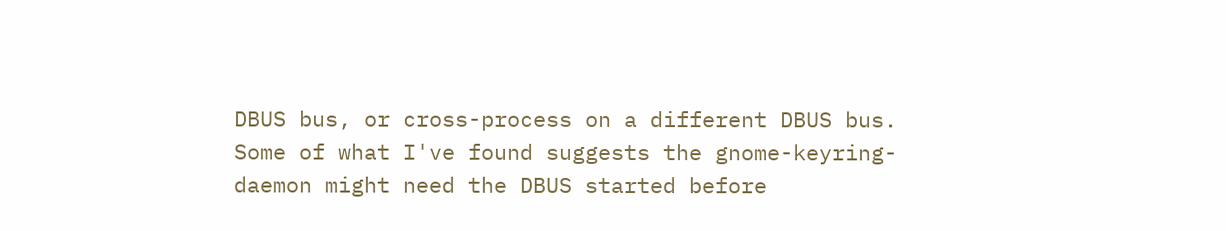DBUS bus, or cross-process on a different DBUS bus. Some of what I've found suggests the gnome-keyring-daemon might need the DBUS started before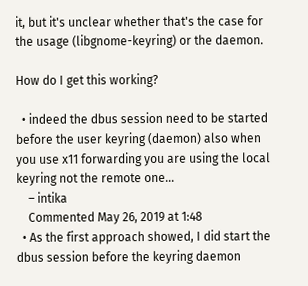it, but it's unclear whether that's the case for the usage (libgnome-keyring) or the daemon.

How do I get this working?

  • indeed the dbus session need to be started before the user keyring (daemon) also when you use x11 forwarding you are using the local keyring not the remote one...
    – intika
    Commented May 26, 2019 at 1:48
  • As the first approach showed, I did start the dbus session before the keyring daemon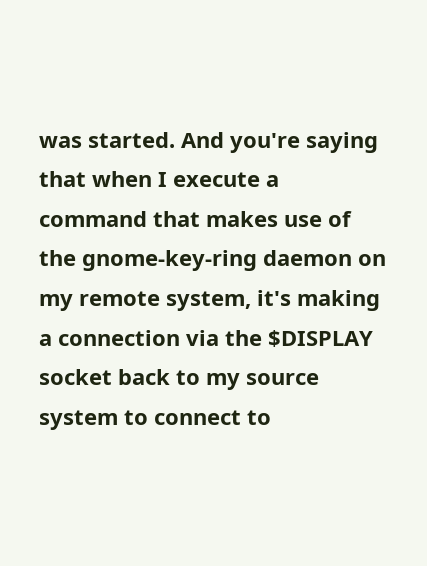was started. And you're saying that when I execute a command that makes use of the gnome-key-ring daemon on my remote system, it's making a connection via the $DISPLAY socket back to my source system to connect to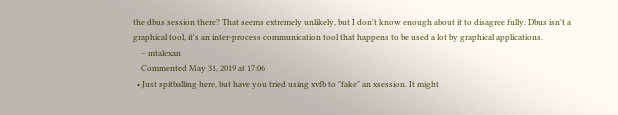the dbus session there? That seems extremely unlikely, but I don't know enough about it to disagree fully. Dbus isn't a graphical tool, it's an inter-process communication tool that happens to be used a lot by graphical applications.
    – mtalexan
    Commented May 31, 2019 at 17:06
  • Just spitballing here, but have you tried using xvfb to "fake" an xsession. It might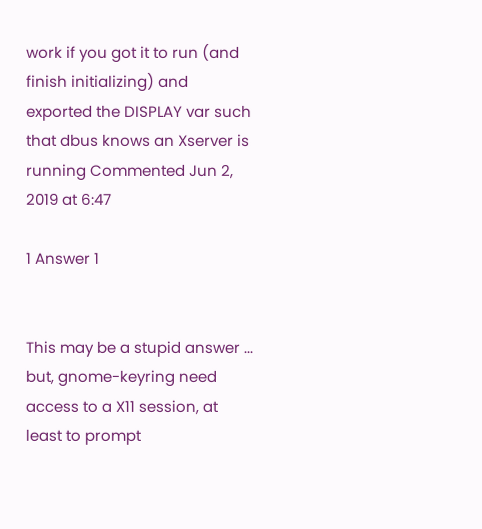work if you got it to run (and finish initializing) and exported the DISPLAY var such that dbus knows an Xserver is running Commented Jun 2, 2019 at 6:47

1 Answer 1


This may be a stupid answer ... but, gnome-keyring need access to a X11 session, at least to prompt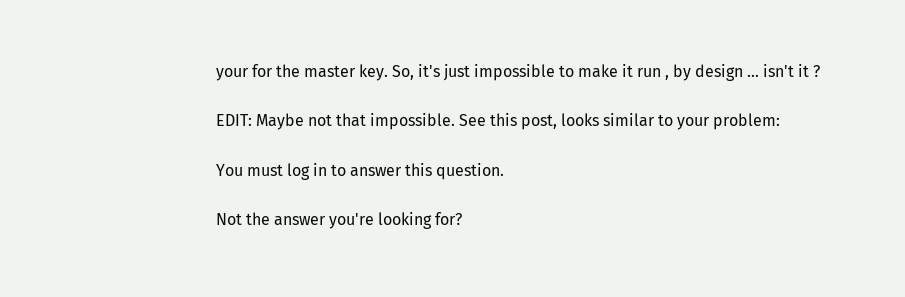your for the master key. So, it's just impossible to make it run , by design ... isn't it ?

EDIT: Maybe not that impossible. See this post, looks similar to your problem:

You must log in to answer this question.

Not the answer you're looking for?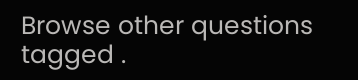Browse other questions tagged .